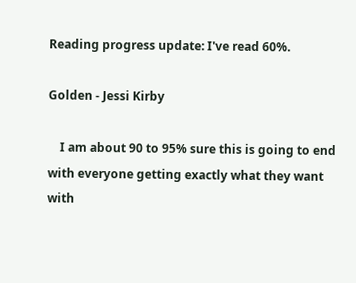Reading progress update: I've read 60%.

Golden - Jessi Kirby

    I am about 90 to 95% sure this is going to end with everyone getting exactly what they want with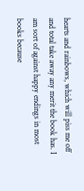hearts and rainbows, which will piss me off and total take away any merit the book has. I am sort of against happy endings in most books because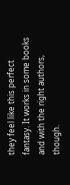they feel like this perfect fantasy. It works in some books and with the right authors, though.